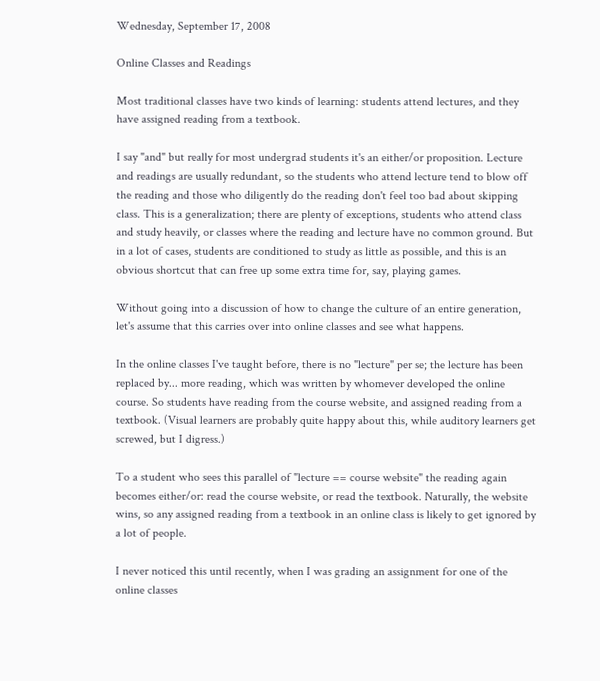Wednesday, September 17, 2008

Online Classes and Readings

Most traditional classes have two kinds of learning: students attend lectures, and they have assigned reading from a textbook.

I say "and" but really for most undergrad students it's an either/or proposition. Lecture and readings are usually redundant, so the students who attend lecture tend to blow off the reading and those who diligently do the reading don't feel too bad about skipping class. This is a generalization; there are plenty of exceptions, students who attend class and study heavily, or classes where the reading and lecture have no common ground. But in a lot of cases, students are conditioned to study as little as possible, and this is an obvious shortcut that can free up some extra time for, say, playing games.

Without going into a discussion of how to change the culture of an entire generation, let's assume that this carries over into online classes and see what happens.

In the online classes I've taught before, there is no "lecture" per se; the lecture has been replaced by... more reading, which was written by whomever developed the online course. So students have reading from the course website, and assigned reading from a textbook. (Visual learners are probably quite happy about this, while auditory learners get screwed, but I digress.)

To a student who sees this parallel of "lecture == course website" the reading again becomes either/or: read the course website, or read the textbook. Naturally, the website wins, so any assigned reading from a textbook in an online class is likely to get ignored by a lot of people.

I never noticed this until recently, when I was grading an assignment for one of the online classes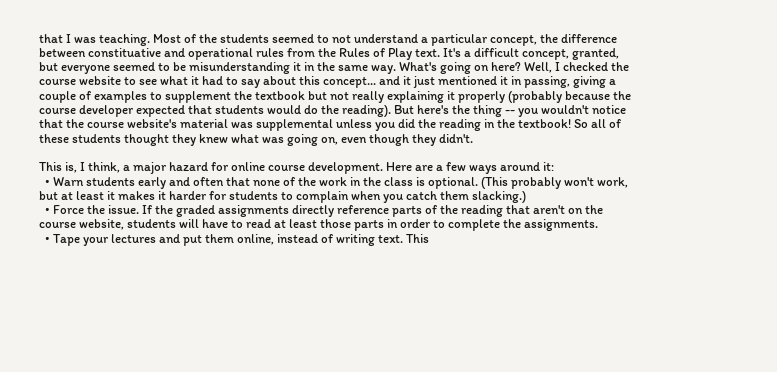that I was teaching. Most of the students seemed to not understand a particular concept, the difference between constituative and operational rules from the Rules of Play text. It's a difficult concept, granted, but everyone seemed to be misunderstanding it in the same way. What's going on here? Well, I checked the course website to see what it had to say about this concept... and it just mentioned it in passing, giving a couple of examples to supplement the textbook but not really explaining it properly (probably because the course developer expected that students would do the reading). But here's the thing -- you wouldn't notice that the course website's material was supplemental unless you did the reading in the textbook! So all of these students thought they knew what was going on, even though they didn't.

This is, I think, a major hazard for online course development. Here are a few ways around it:
  • Warn students early and often that none of the work in the class is optional. (This probably won't work, but at least it makes it harder for students to complain when you catch them slacking.)
  • Force the issue. If the graded assignments directly reference parts of the reading that aren't on the course website, students will have to read at least those parts in order to complete the assignments.
  • Tape your lectures and put them online, instead of writing text. This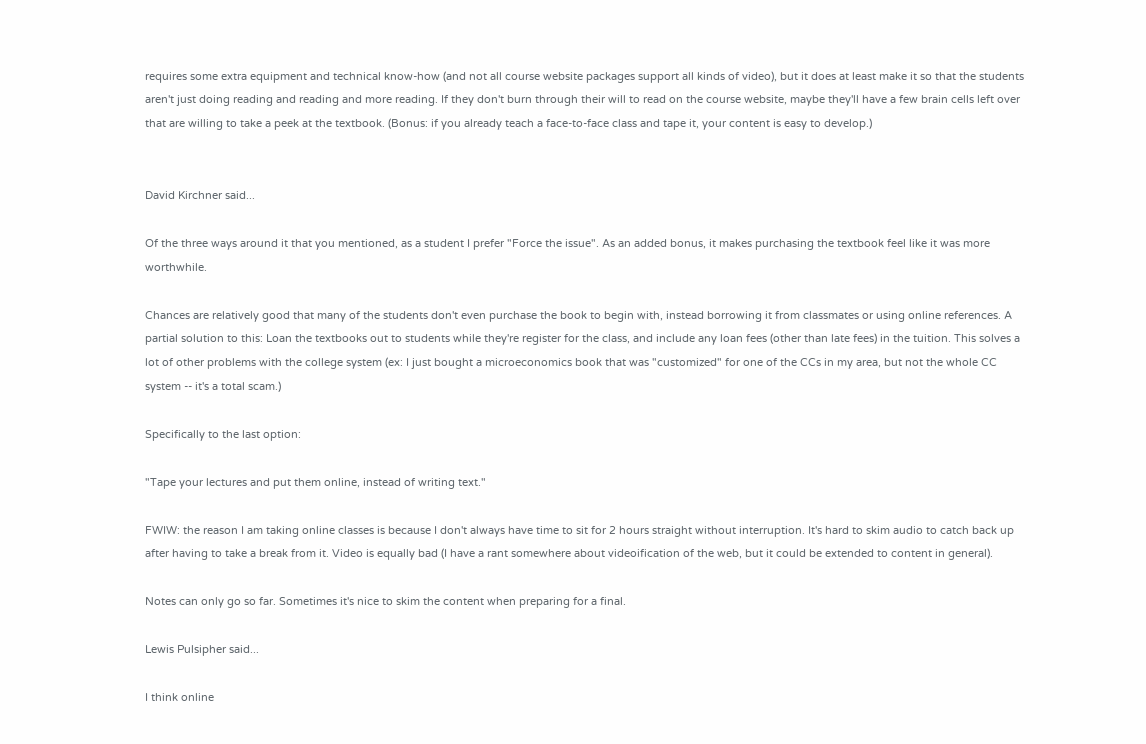requires some extra equipment and technical know-how (and not all course website packages support all kinds of video), but it does at least make it so that the students aren't just doing reading and reading and more reading. If they don't burn through their will to read on the course website, maybe they'll have a few brain cells left over that are willing to take a peek at the textbook. (Bonus: if you already teach a face-to-face class and tape it, your content is easy to develop.)


David Kirchner said...

Of the three ways around it that you mentioned, as a student I prefer "Force the issue". As an added bonus, it makes purchasing the textbook feel like it was more worthwhile.

Chances are relatively good that many of the students don't even purchase the book to begin with, instead borrowing it from classmates or using online references. A partial solution to this: Loan the textbooks out to students while they're register for the class, and include any loan fees (other than late fees) in the tuition. This solves a lot of other problems with the college system (ex: I just bought a microeconomics book that was "customized" for one of the CCs in my area, but not the whole CC system -- it's a total scam.)

Specifically to the last option:

"Tape your lectures and put them online, instead of writing text."

FWIW: the reason I am taking online classes is because I don't always have time to sit for 2 hours straight without interruption. It's hard to skim audio to catch back up after having to take a break from it. Video is equally bad (I have a rant somewhere about videoification of the web, but it could be extended to content in general).

Notes can only go so far. Sometimes it's nice to skim the content when preparing for a final.

Lewis Pulsipher said...

I think online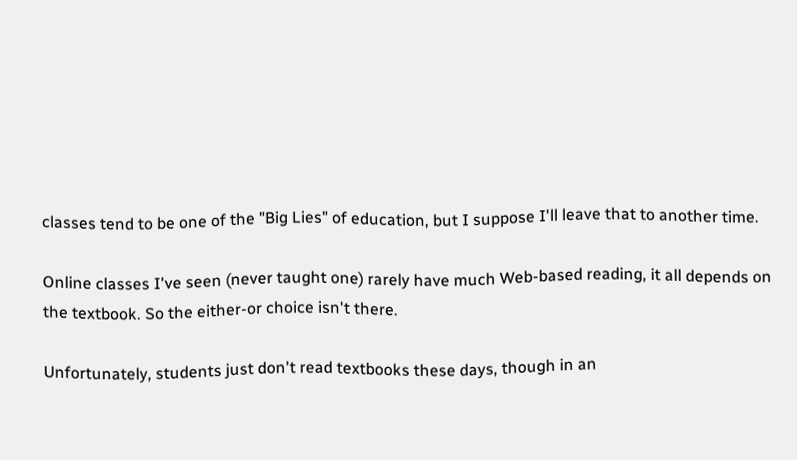classes tend to be one of the "Big Lies" of education, but I suppose I'll leave that to another time.

Online classes I've seen (never taught one) rarely have much Web-based reading, it all depends on the textbook. So the either-or choice isn't there.

Unfortunately, students just don't read textbooks these days, though in an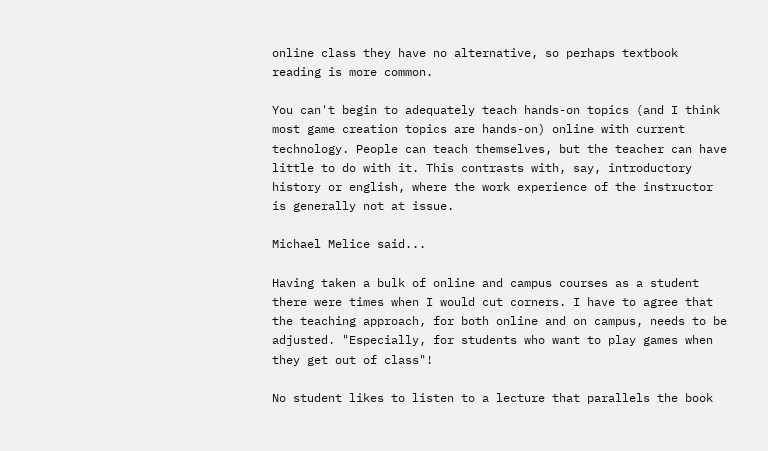online class they have no alternative, so perhaps textbook reading is more common.

You can't begin to adequately teach hands-on topics (and I think most game creation topics are hands-on) online with current technology. People can teach themselves, but the teacher can have little to do with it. This contrasts with, say, introductory history or english, where the work experience of the instructor is generally not at issue.

Michael Melice said...

Having taken a bulk of online and campus courses as a student there were times when I would cut corners. I have to agree that the teaching approach, for both online and on campus, needs to be adjusted. "Especially, for students who want to play games when they get out of class"!

No student likes to listen to a lecture that parallels the book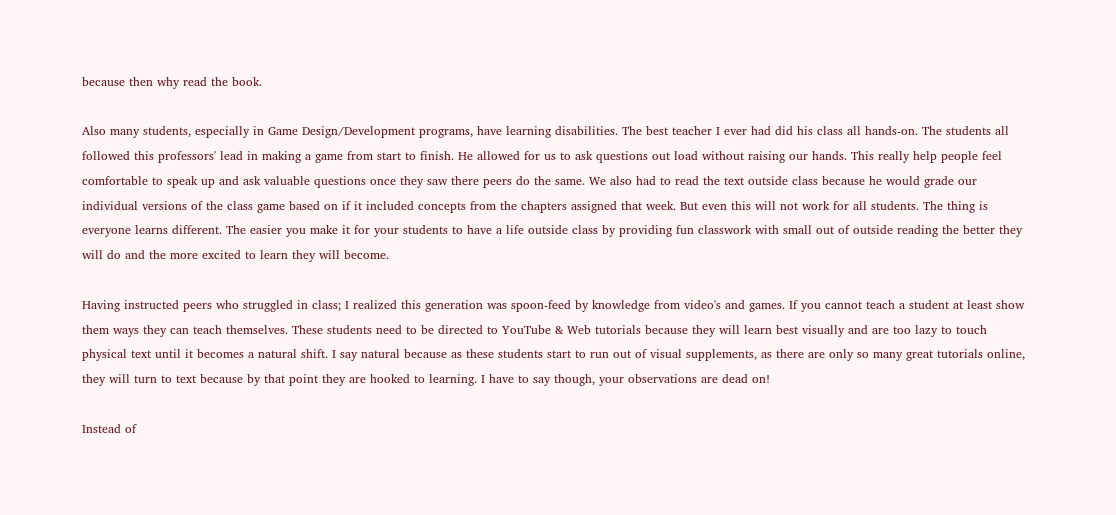because then why read the book.

Also many students, especially in Game Design/Development programs, have learning disabilities. The best teacher I ever had did his class all hands-on. The students all followed this professors' lead in making a game from start to finish. He allowed for us to ask questions out load without raising our hands. This really help people feel comfortable to speak up and ask valuable questions once they saw there peers do the same. We also had to read the text outside class because he would grade our individual versions of the class game based on if it included concepts from the chapters assigned that week. But even this will not work for all students. The thing is everyone learns different. The easier you make it for your students to have a life outside class by providing fun classwork with small out of outside reading the better they will do and the more excited to learn they will become.

Having instructed peers who struggled in class; I realized this generation was spoon-feed by knowledge from video's and games. If you cannot teach a student at least show them ways they can teach themselves. These students need to be directed to YouTube & Web tutorials because they will learn best visually and are too lazy to touch physical text until it becomes a natural shift. I say natural because as these students start to run out of visual supplements, as there are only so many great tutorials online, they will turn to text because by that point they are hooked to learning. I have to say though, your observations are dead on!

Instead of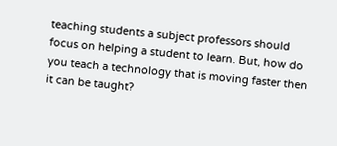teaching students a subject professors should focus on helping a student to learn. But, how do you teach a technology that is moving faster then it can be taught?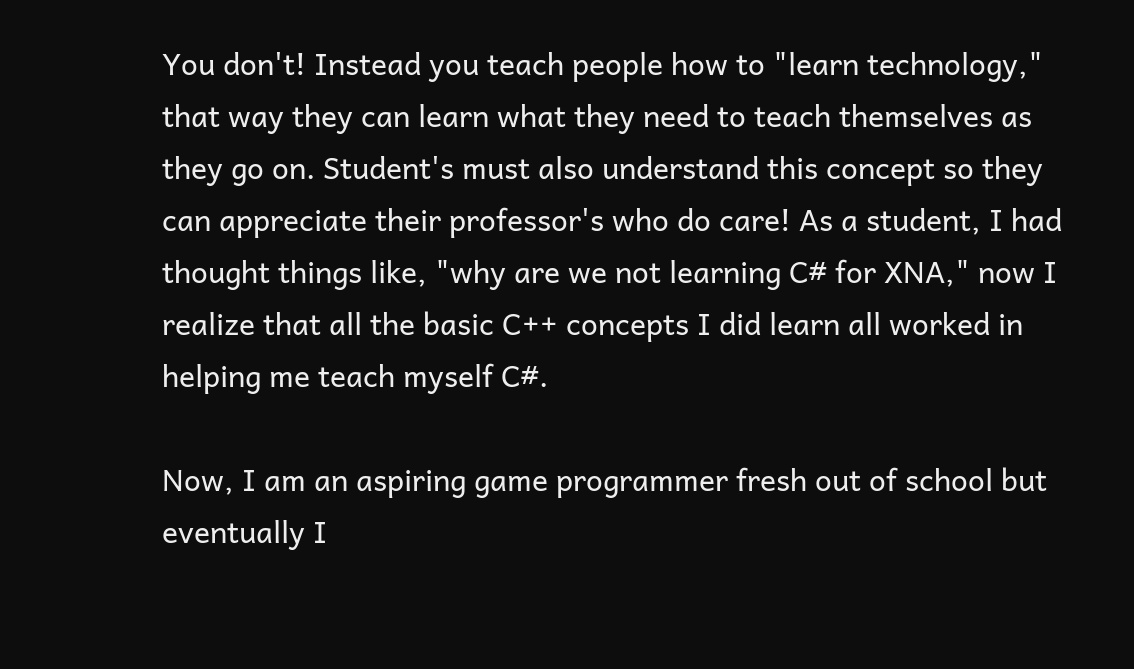You don't! Instead you teach people how to "learn technology," that way they can learn what they need to teach themselves as they go on. Student's must also understand this concept so they can appreciate their professor's who do care! As a student, I had thought things like, "why are we not learning C# for XNA," now I realize that all the basic C++ concepts I did learn all worked in helping me teach myself C#.

Now, I am an aspiring game programmer fresh out of school but eventually I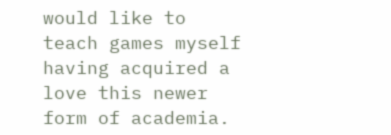would like to teach games myself having acquired a love this newer form of academia.